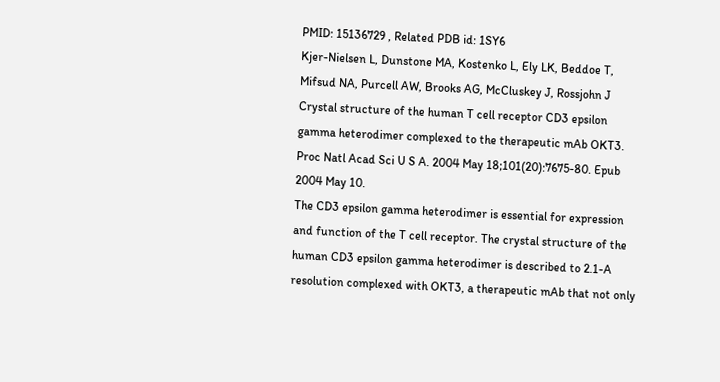PMID: 15136729 , Related PDB id: 1SY6
Kjer-Nielsen L, Dunstone MA, Kostenko L, Ely LK, Beddoe T, Mifsud NA, Purcell AW, Brooks AG, McCluskey J, Rossjohn J
Crystal structure of the human T cell receptor CD3 epsilon gamma heterodimer complexed to the therapeutic mAb OKT3.
Proc Natl Acad Sci U S A. 2004 May 18;101(20):7675-80. Epub 2004 May 10.
The CD3 epsilon gamma heterodimer is essential for expression and function of the T cell receptor. The crystal structure of the human CD3 epsilon gamma heterodimer is described to 2.1-A resolution complexed with OKT3, a therapeutic mAb that not only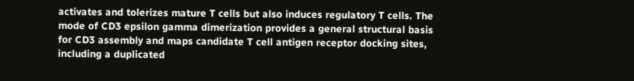activates and tolerizes mature T cells but also induces regulatory T cells. The mode of CD3 epsilon gamma dimerization provides a general structural basis for CD3 assembly and maps candidate T cell antigen receptor docking sites, including a duplicated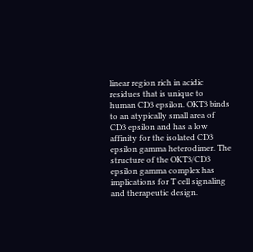linear region rich in acidic residues that is unique to human CD3 epsilon. OKT3 binds to an atypically small area of CD3 epsilon and has a low affinity for the isolated CD3 epsilon gamma heterodimer. The structure of the OKT3/CD3 epsilon gamma complex has implications for T cell signaling and therapeutic design.